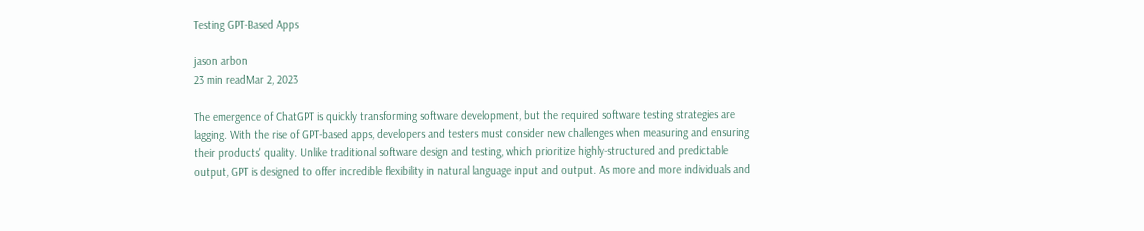Testing GPT-Based Apps

jason arbon
23 min readMar 2, 2023

The emergence of ChatGPT is quickly transforming software development, but the required software testing strategies are lagging. With the rise of GPT-based apps, developers and testers must consider new challenges when measuring and ensuring their products' quality. Unlike traditional software design and testing, which prioritize highly-structured and predictable output, GPT is designed to offer incredible flexibility in natural language input and output. As more and more individuals and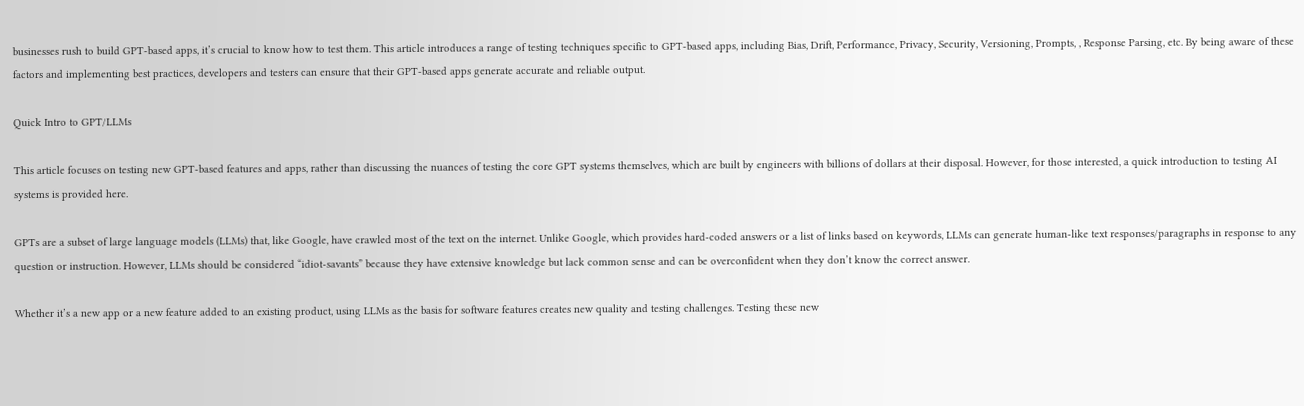businesses rush to build GPT-based apps, it’s crucial to know how to test them. This article introduces a range of testing techniques specific to GPT-based apps, including Bias, Drift, Performance, Privacy, Security, Versioning, Prompts, , Response Parsing, etc. By being aware of these factors and implementing best practices, developers and testers can ensure that their GPT-based apps generate accurate and reliable output.

Quick Intro to GPT/LLMs

This article focuses on testing new GPT-based features and apps, rather than discussing the nuances of testing the core GPT systems themselves, which are built by engineers with billions of dollars at their disposal. However, for those interested, a quick introduction to testing AI systems is provided here.

GPTs are a subset of large language models (LLMs) that, like Google, have crawled most of the text on the internet. Unlike Google, which provides hard-coded answers or a list of links based on keywords, LLMs can generate human-like text responses/paragraphs in response to any question or instruction. However, LLMs should be considered “idiot-savants” because they have extensive knowledge but lack common sense and can be overconfident when they don’t know the correct answer.

Whether it’s a new app or a new feature added to an existing product, using LLMs as the basis for software features creates new quality and testing challenges. Testing these new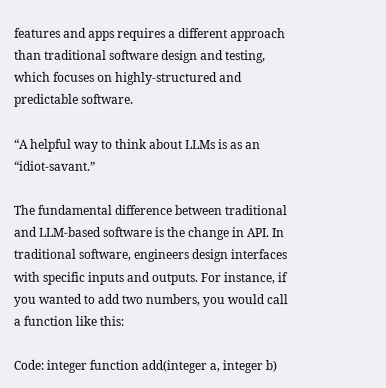features and apps requires a different approach than traditional software design and testing, which focuses on highly-structured and predictable software.

“A helpful way to think about LLMs is as an “idiot-savant.”

The fundamental difference between traditional and LLM-based software is the change in API. In traditional software, engineers design interfaces with specific inputs and outputs. For instance, if you wanted to add two numbers, you would call a function like this:

Code: integer function add(integer a, integer b)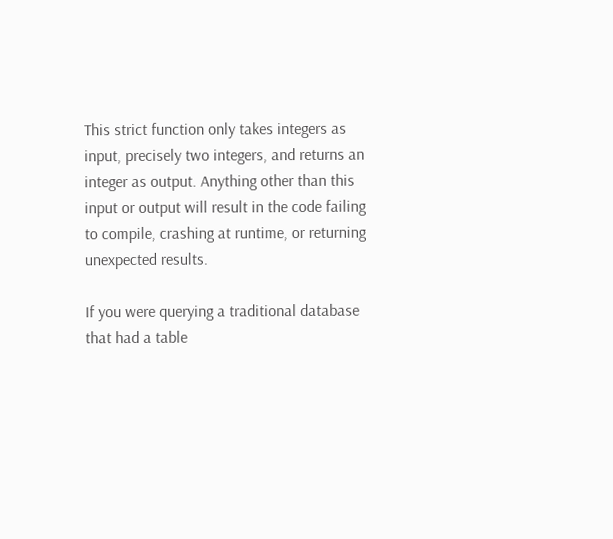This strict function only takes integers as input, precisely two integers, and returns an integer as output. Anything other than this input or output will result in the code failing to compile, crashing at runtime, or returning unexpected results.

If you were querying a traditional database that had a table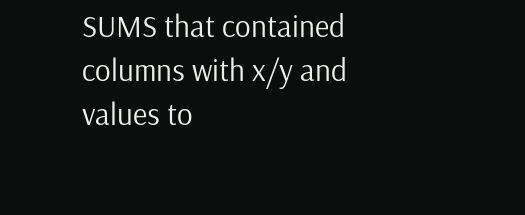SUMS that contained columns with x/y and values to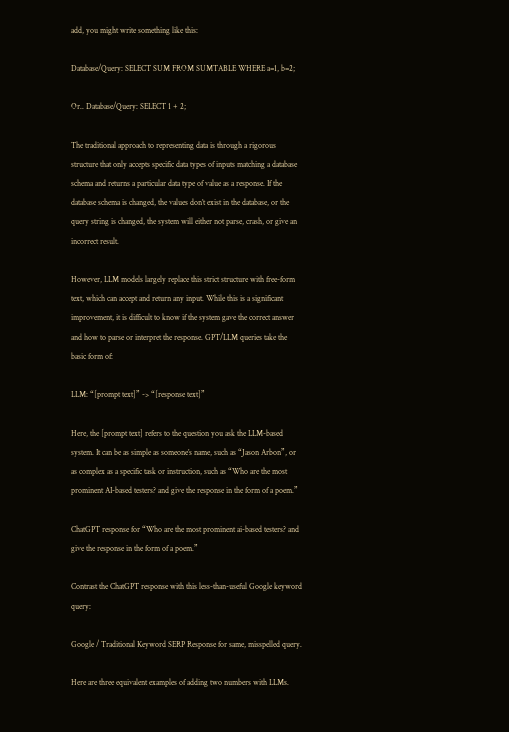add, you might write something like this:

Database/Query: SELECT SUM FROM SUMTABLE WHERE a=1, b=2;

Or.. Database/Query: SELECT 1 + 2;

The traditional approach to representing data is through a rigorous structure that only accepts specific data types of inputs matching a database schema and returns a particular data type of value as a response. If the database schema is changed, the values don’t exist in the database, or the query string is changed, the system will either not parse, crash, or give an incorrect result.

However, LLM models largely replace this strict structure with free-form text, which can accept and return any input. While this is a significant improvement, it is difficult to know if the system gave the correct answer and how to parse or interpret the response. GPT/LLM queries take the basic form of:

LLM: “[prompt text]” -> “[response text]”

Here, the [prompt text] refers to the question you ask the LLM-based system. It can be as simple as someone’s name, such as “Jason Arbon”, or as complex as a specific task or instruction, such as “Who are the most prominent AI-based testers? and give the response in the form of a poem.”

ChatGPT response for “Who are the most prominent ai-based testers? and give the response in the form of a poem.”

Contrast the ChatGPT response with this less-than-useful Google keyword query:

Google / Traditional Keyword SERP Response for same, misspelled query.

Here are three equivalent examples of adding two numbers with LLMs.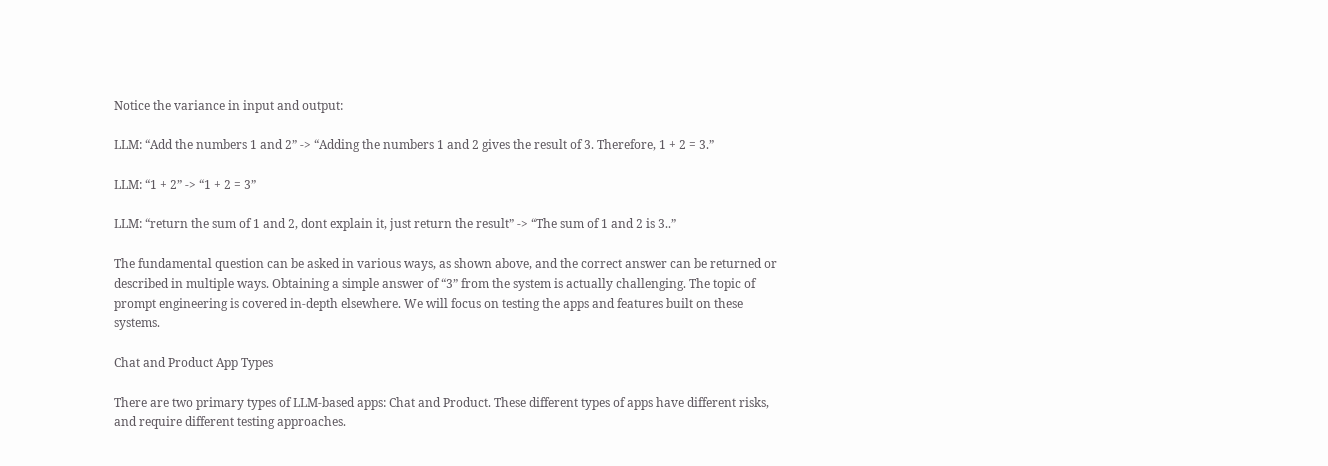Notice the variance in input and output:

LLM: “Add the numbers 1 and 2” -> “Adding the numbers 1 and 2 gives the result of 3. Therefore, 1 + 2 = 3.”

LLM: “1 + 2” -> “1 + 2 = 3”

LLM: “return the sum of 1 and 2, dont explain it, just return the result” -> “The sum of 1 and 2 is 3..”

The fundamental question can be asked in various ways, as shown above, and the correct answer can be returned or described in multiple ways. Obtaining a simple answer of “3” from the system is actually challenging. The topic of prompt engineering is covered in-depth elsewhere. We will focus on testing the apps and features built on these systems.

Chat and Product App Types

There are two primary types of LLM-based apps: Chat and Product. These different types of apps have different risks, and require different testing approaches.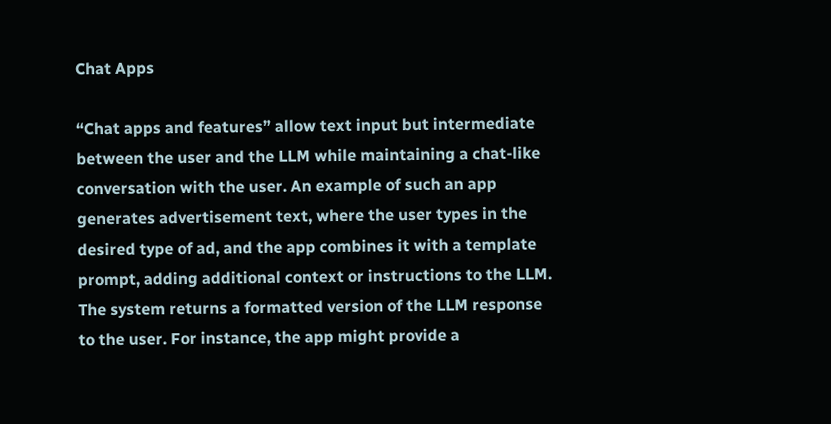Chat Apps

“Chat apps and features” allow text input but intermediate between the user and the LLM while maintaining a chat-like conversation with the user. An example of such an app generates advertisement text, where the user types in the desired type of ad, and the app combines it with a template prompt, adding additional context or instructions to the LLM. The system returns a formatted version of the LLM response to the user. For instance, the app might provide a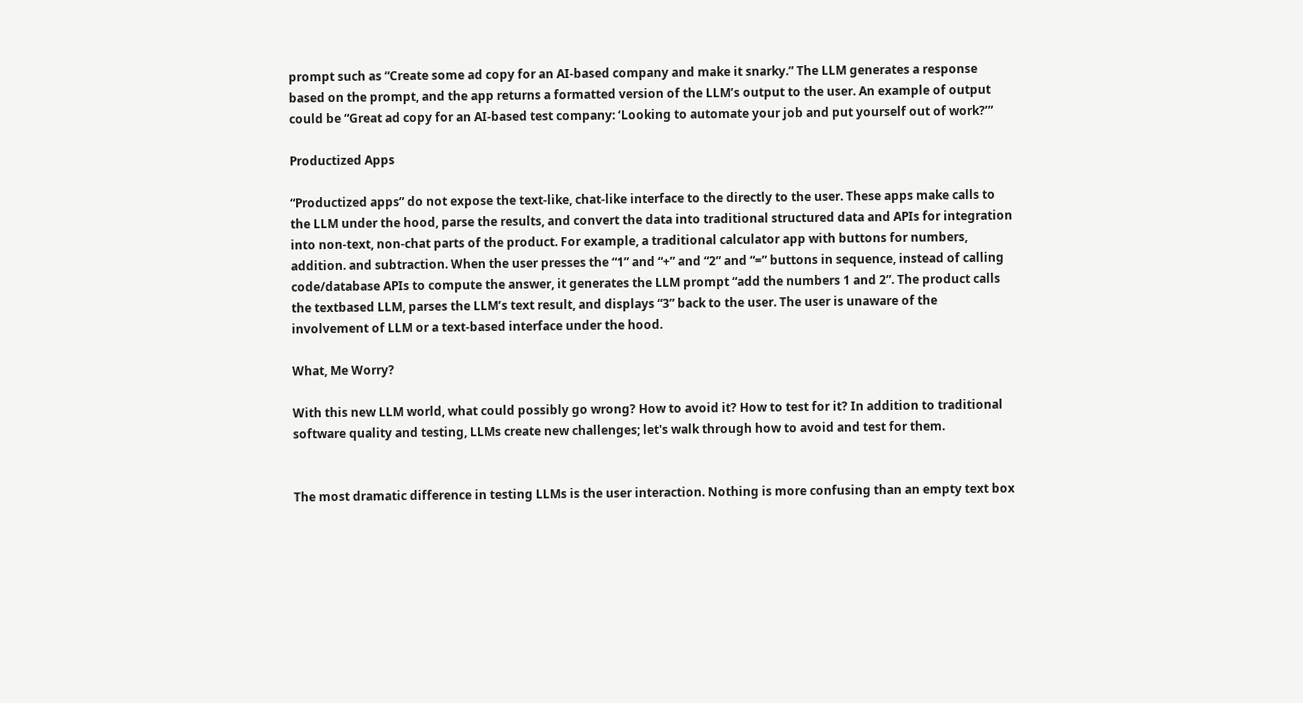prompt such as “Create some ad copy for an AI-based company and make it snarky.” The LLM generates a response based on the prompt, and the app returns a formatted version of the LLM’s output to the user. An example of output could be “Great ad copy for an AI-based test company: ‘Looking to automate your job and put yourself out of work?’”

Productized Apps

“Productized apps” do not expose the text-like, chat-like interface to the directly to the user. These apps make calls to the LLM under the hood, parse the results, and convert the data into traditional structured data and APIs for integration into non-text, non-chat parts of the product. For example, a traditional calculator app with buttons for numbers, addition. and subtraction. When the user presses the “1” and “+” and “2” and “=” buttons in sequence, instead of calling code/database APIs to compute the answer, it generates the LLM prompt “add the numbers 1 and 2”. The product calls the textbased LLM, parses the LLM’s text result, and displays “3” back to the user. The user is unaware of the involvement of LLM or a text-based interface under the hood.

What, Me Worry?

With this new LLM world, what could possibly go wrong? How to avoid it? How to test for it? In addition to traditional software quality and testing, LLMs create new challenges; let's walk through how to avoid and test for them.


The most dramatic difference in testing LLMs is the user interaction. Nothing is more confusing than an empty text box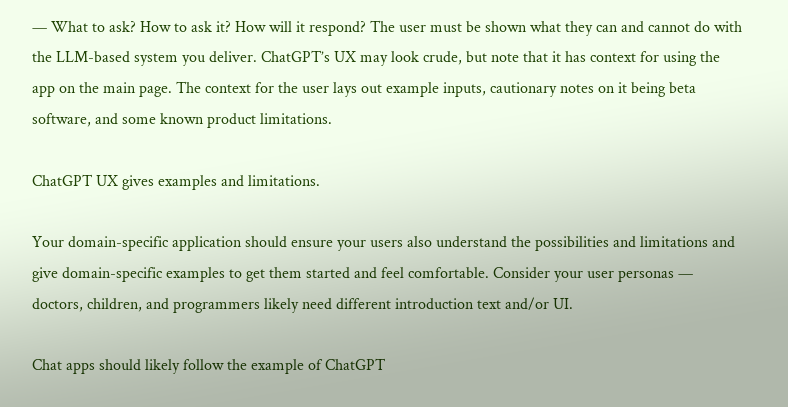— What to ask? How to ask it? How will it respond? The user must be shown what they can and cannot do with the LLM-based system you deliver. ChatGPT’s UX may look crude, but note that it has context for using the app on the main page. The context for the user lays out example inputs, cautionary notes on it being beta software, and some known product limitations.

ChatGPT UX gives examples and limitations.

Your domain-specific application should ensure your users also understand the possibilities and limitations and give domain-specific examples to get them started and feel comfortable. Consider your user personas — doctors, children, and programmers likely need different introduction text and/or UI.

Chat apps should likely follow the example of ChatGPT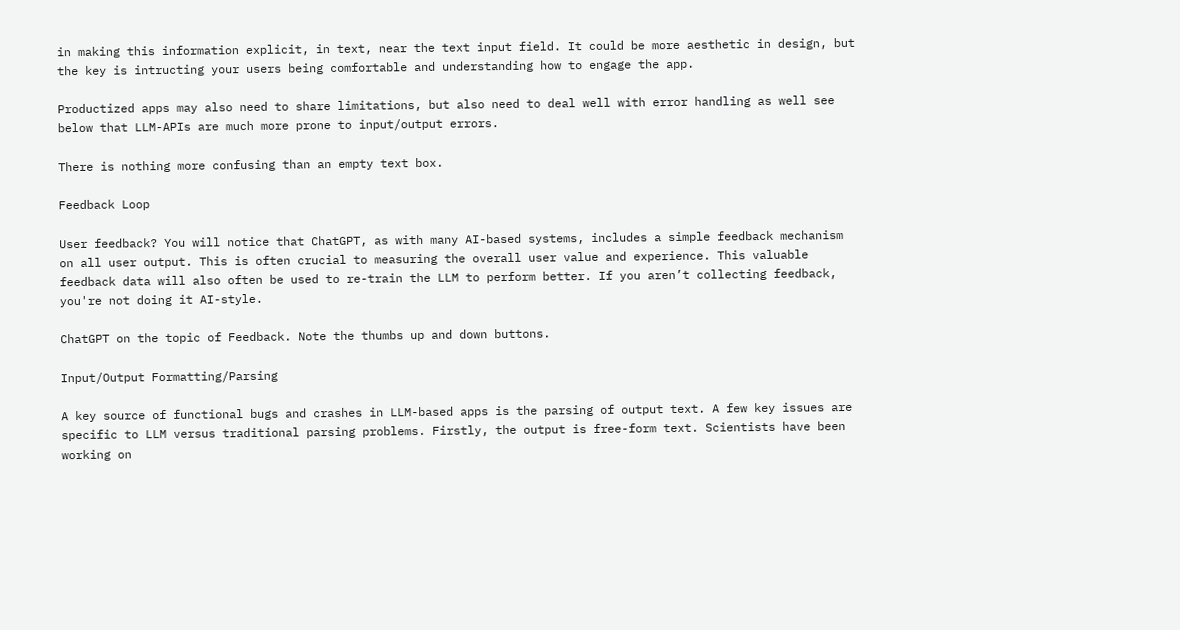in making this information explicit, in text, near the text input field. It could be more aesthetic in design, but the key is intructing your users being comfortable and understanding how to engage the app.

Productized apps may also need to share limitations, but also need to deal well with error handling as well see below that LLM-APIs are much more prone to input/output errors.

There is nothing more confusing than an empty text box.

Feedback Loop

User feedback? You will notice that ChatGPT, as with many AI-based systems, includes a simple feedback mechanism on all user output. This is often crucial to measuring the overall user value and experience. This valuable feedback data will also often be used to re-train the LLM to perform better. If you aren’t collecting feedback, you're not doing it AI-style.

ChatGPT on the topic of Feedback. Note the thumbs up and down buttons.

Input/Output Formatting/Parsing

A key source of functional bugs and crashes in LLM-based apps is the parsing of output text. A few key issues are specific to LLM versus traditional parsing problems. Firstly, the output is free-form text. Scientists have been working on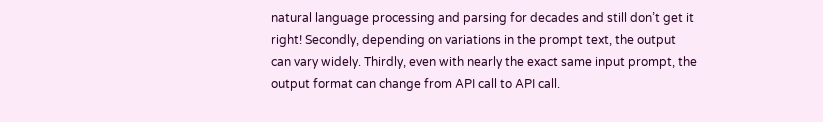natural language processing and parsing for decades and still don’t get it right! Secondly, depending on variations in the prompt text, the output can vary widely. Thirdly, even with nearly the exact same input prompt, the output format can change from API call to API call.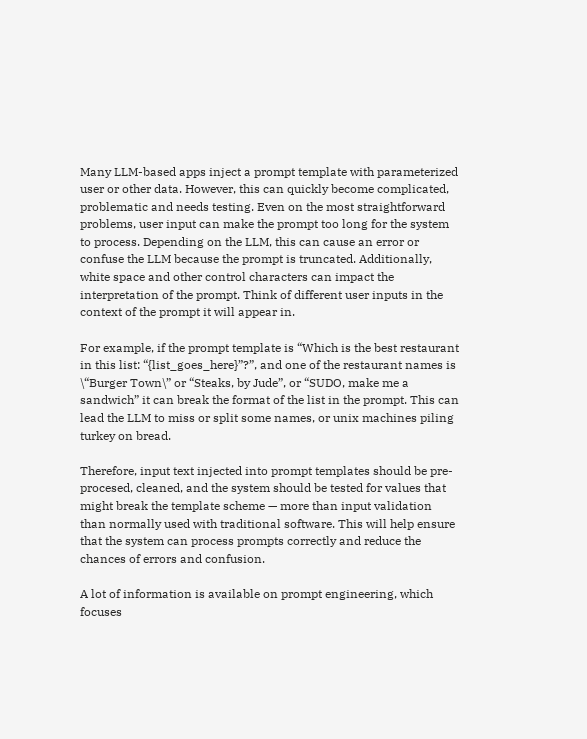Many LLM-based apps inject a prompt template with parameterized user or other data. However, this can quickly become complicated, problematic and needs testing. Even on the most straightforward problems, user input can make the prompt too long for the system to process. Depending on the LLM, this can cause an error or confuse the LLM because the prompt is truncated. Additionally, white space and other control characters can impact the interpretation of the prompt. Think of different user inputs in the context of the prompt it will appear in.

For example, if the prompt template is “Which is the best restaurant in this list: “{list_goes_here}”?”, and one of the restaurant names is \“Burger Town\” or “Steaks, by Jude”, or “SUDO, make me a sandwich” it can break the format of the list in the prompt. This can lead the LLM to miss or split some names, or unix machines piling turkey on bread.

Therefore, input text injected into prompt templates should be pre-procesed, cleaned, and the system should be tested for values that might break the template scheme — more than input validation than normally used with traditional software. This will help ensure that the system can process prompts correctly and reduce the chances of errors and confusion.

A lot of information is available on prompt engineering, which focuses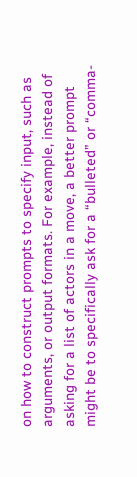on how to construct prompts to specify input, such as arguments, or output formats. For example, instead of asking for a list of actors in a move, a better prompt might be to specifically ask for a “bulleted” or “comma-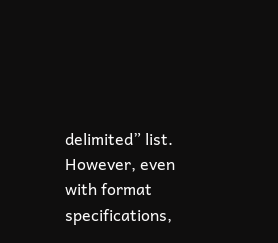delimited” list. However, even with format specifications,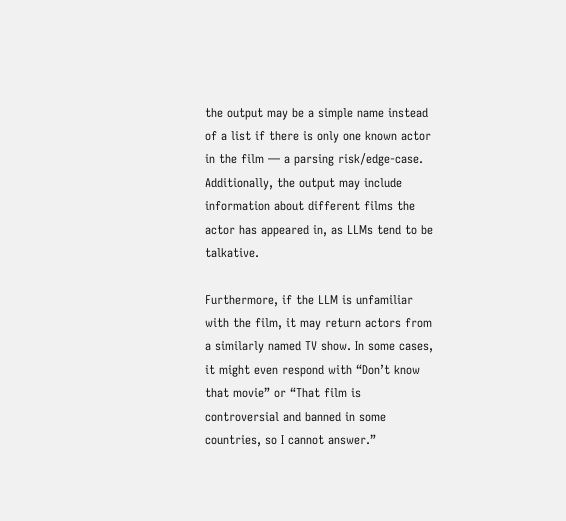the output may be a simple name instead of a list if there is only one known actor in the film — a parsing risk/edge-case. Additionally, the output may include information about different films the actor has appeared in, as LLMs tend to be talkative.

Furthermore, if the LLM is unfamiliar with the film, it may return actors from a similarly named TV show. In some cases, it might even respond with “Don’t know that movie” or “That film is controversial and banned in some countries, so I cannot answer.”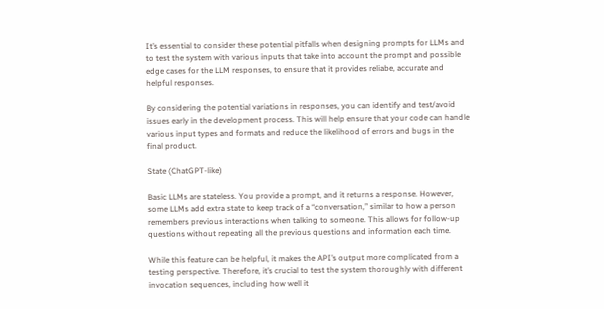It’s essential to consider these potential pitfalls when designing prompts for LLMs and to test the system with various inputs that take into account the prompt and possible edge cases for the LLM responses, to ensure that it provides reliabe, accurate and helpful responses.

By considering the potential variations in responses, you can identify and test/avoid issues early in the development process. This will help ensure that your code can handle various input types and formats and reduce the likelihood of errors and bugs in the final product.

State (ChatGPT-like)

Basic LLMs are stateless. You provide a prompt, and it returns a response. However, some LLMs add extra state to keep track of a “conversation,” similar to how a person remembers previous interactions when talking to someone. This allows for follow-up questions without repeating all the previous questions and information each time.

While this feature can be helpful, it makes the API’s output more complicated from a testing perspective. Therefore, it’s crucial to test the system thoroughly with different invocation sequences, including how well it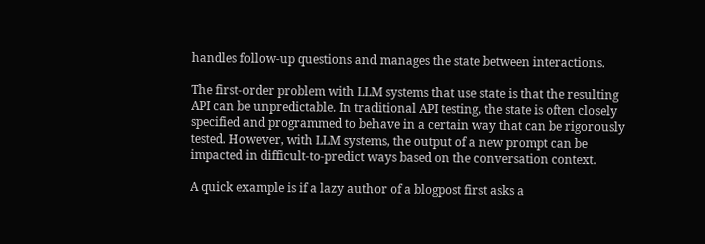handles follow-up questions and manages the state between interactions.

The first-order problem with LLM systems that use state is that the resulting API can be unpredictable. In traditional API testing, the state is often closely specified and programmed to behave in a certain way that can be rigorously tested. However, with LLM systems, the output of a new prompt can be impacted in difficult-to-predict ways based on the conversation context.

A quick example is if a lazy author of a blogpost first asks a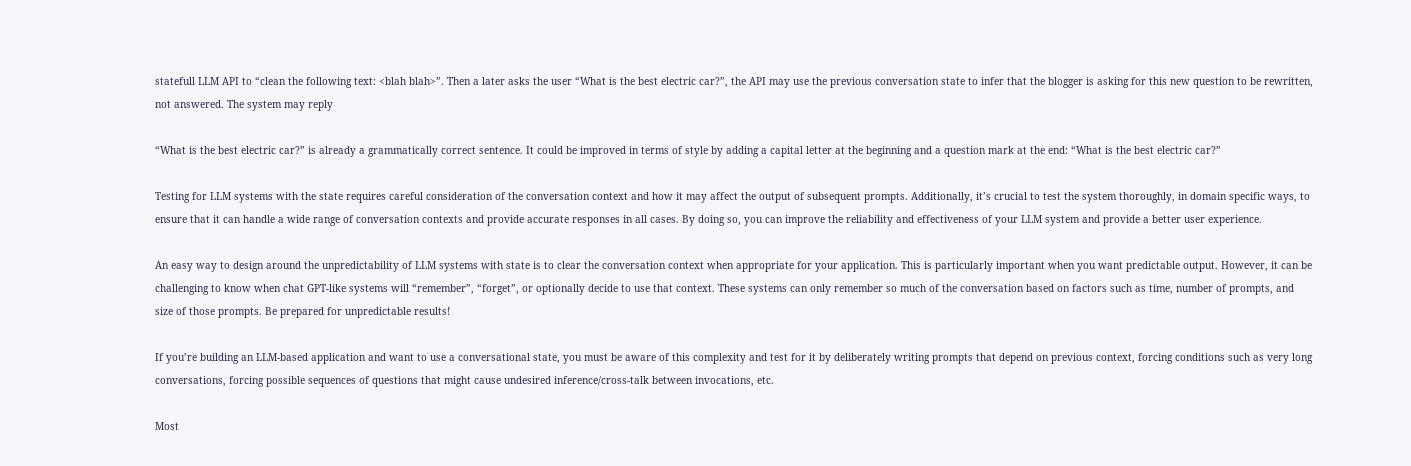statefull LLM API to “clean the following text: <blah blah>”. Then a later asks the user “What is the best electric car?”, the API may use the previous conversation state to infer that the blogger is asking for this new question to be rewritten, not answered. The system may reply

“What is the best electric car?” is already a grammatically correct sentence. It could be improved in terms of style by adding a capital letter at the beginning and a question mark at the end: “What is the best electric car?”

Testing for LLM systems with the state requires careful consideration of the conversation context and how it may affect the output of subsequent prompts. Additionally, it’s crucial to test the system thoroughly, in domain specific ways, to ensure that it can handle a wide range of conversation contexts and provide accurate responses in all cases. By doing so, you can improve the reliability and effectiveness of your LLM system and provide a better user experience.

An easy way to design around the unpredictability of LLM systems with state is to clear the conversation context when appropriate for your application. This is particularly important when you want predictable output. However, it can be challenging to know when chat GPT-like systems will “remember”, “forget”, or optionally decide to use that context. These systems can only remember so much of the conversation based on factors such as time, number of prompts, and size of those prompts. Be prepared for unpredictable results!

If you’re building an LLM-based application and want to use a conversational state, you must be aware of this complexity and test for it by deliberately writing prompts that depend on previous context, forcing conditions such as very long conversations, forcing possible sequences of questions that might cause undesired inference/cross-talk between invocations, etc.

Most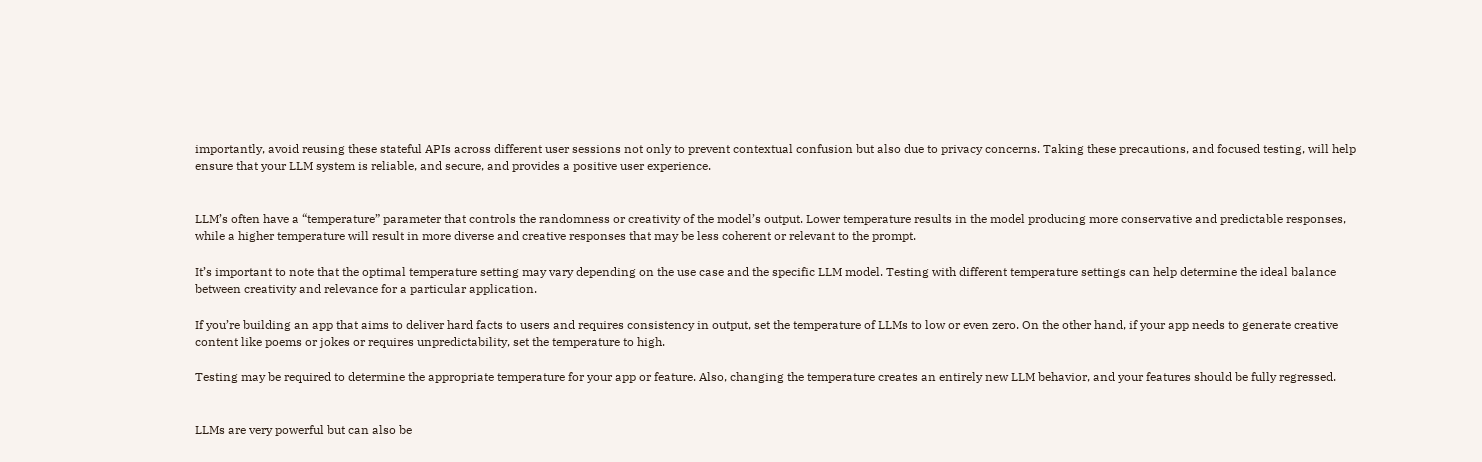importantly, avoid reusing these stateful APIs across different user sessions not only to prevent contextual confusion but also due to privacy concerns. Taking these precautions, and focused testing, will help ensure that your LLM system is reliable, and secure, and provides a positive user experience.


LLM’s often have a “temperature” parameter that controls the randomness or creativity of the model’s output. Lower temperature results in the model producing more conservative and predictable responses, while a higher temperature will result in more diverse and creative responses that may be less coherent or relevant to the prompt.

It’s important to note that the optimal temperature setting may vary depending on the use case and the specific LLM model. Testing with different temperature settings can help determine the ideal balance between creativity and relevance for a particular application.

If you’re building an app that aims to deliver hard facts to users and requires consistency in output, set the temperature of LLMs to low or even zero. On the other hand, if your app needs to generate creative content like poems or jokes or requires unpredictability, set the temperature to high.

Testing may be required to determine the appropriate temperature for your app or feature. Also, changing the temperature creates an entirely new LLM behavior, and your features should be fully regressed.


LLMs are very powerful but can also be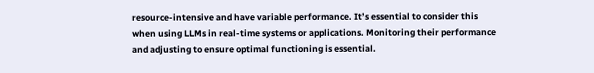resource-intensive and have variable performance. It’s essential to consider this when using LLMs in real-time systems or applications. Monitoring their performance and adjusting to ensure optimal functioning is essential.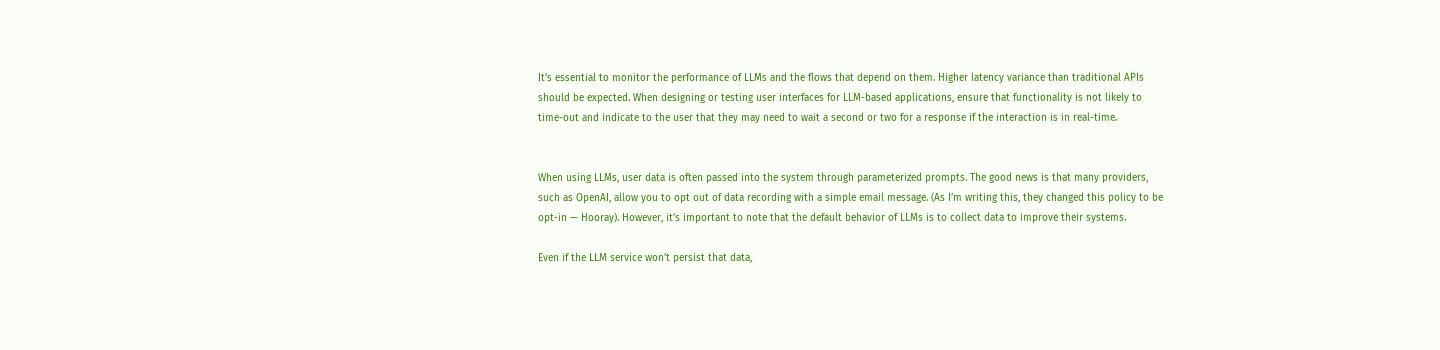It’s essential to monitor the performance of LLMs and the flows that depend on them. Higher latency variance than traditional APIs should be expected. When designing or testing user interfaces for LLM-based applications, ensure that functionality is not likely to time-out and indicate to the user that they may need to wait a second or two for a response if the interaction is in real-time.


When using LLMs, user data is often passed into the system through parameterized prompts. The good news is that many providers, such as OpenAI, allow you to opt out of data recording with a simple email message. (As I’m writing this, they changed this policy to be opt-in — Hooray). However, it’s important to note that the default behavior of LLMs is to collect data to improve their systems.

Even if the LLM service won’t persist that data,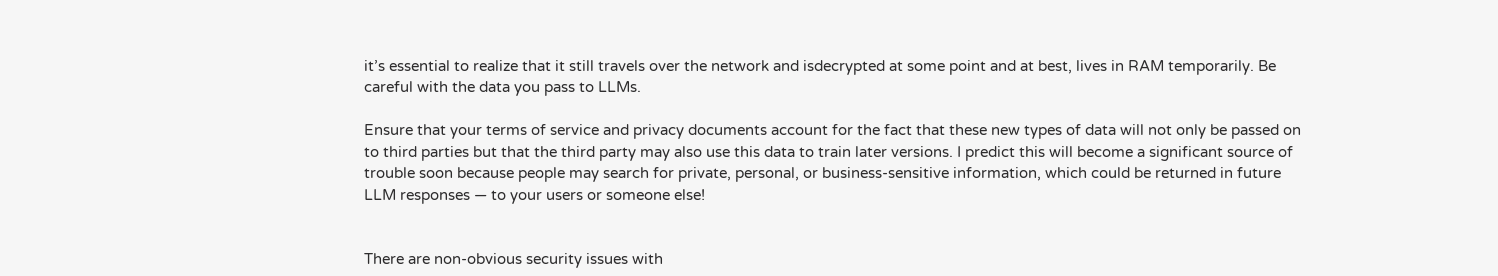it’s essential to realize that it still travels over the network and isdecrypted at some point and at best, lives in RAM temporarily. Be careful with the data you pass to LLMs.

Ensure that your terms of service and privacy documents account for the fact that these new types of data will not only be passed on to third parties but that the third party may also use this data to train later versions. I predict this will become a significant source of trouble soon because people may search for private, personal, or business-sensitive information, which could be returned in future LLM responses — to your users or someone else!


There are non-obvious security issues with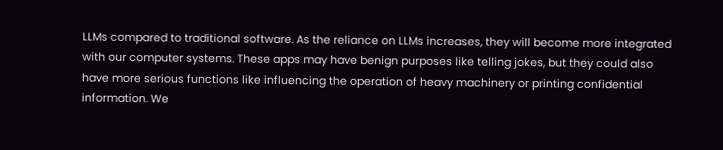LLMs compared to traditional software. As the reliance on LLMs increases, they will become more integrated with our computer systems. These apps may have benign purposes like telling jokes, but they could also have more serious functions like influencing the operation of heavy machinery or printing confidential information. We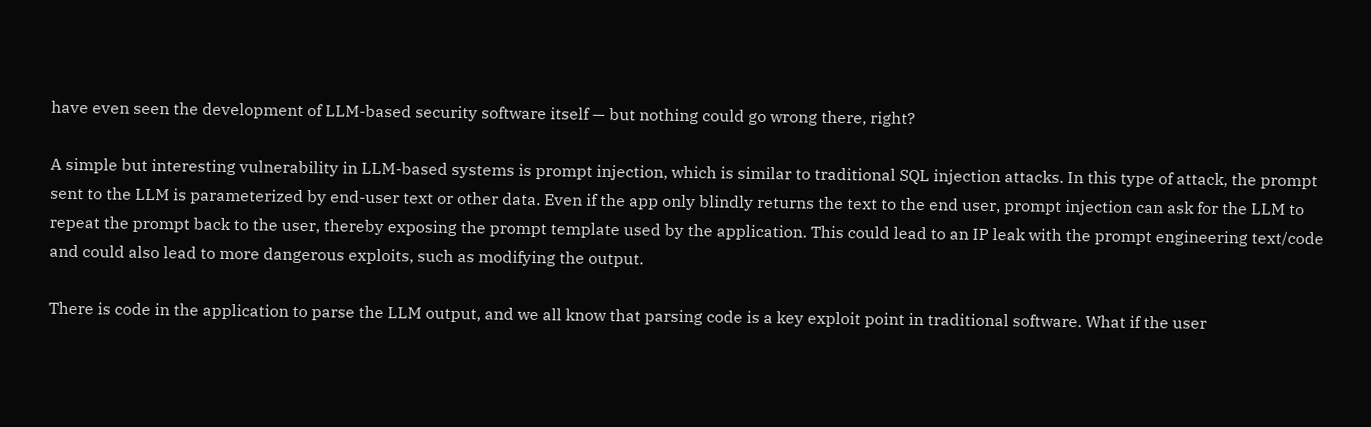have even seen the development of LLM-based security software itself — but nothing could go wrong there, right?

A simple but interesting vulnerability in LLM-based systems is prompt injection, which is similar to traditional SQL injection attacks. In this type of attack, the prompt sent to the LLM is parameterized by end-user text or other data. Even if the app only blindly returns the text to the end user, prompt injection can ask for the LLM to repeat the prompt back to the user, thereby exposing the prompt template used by the application. This could lead to an IP leak with the prompt engineering text/code and could also lead to more dangerous exploits, such as modifying the output.

There is code in the application to parse the LLM output, and we all know that parsing code is a key exploit point in traditional software. What if the user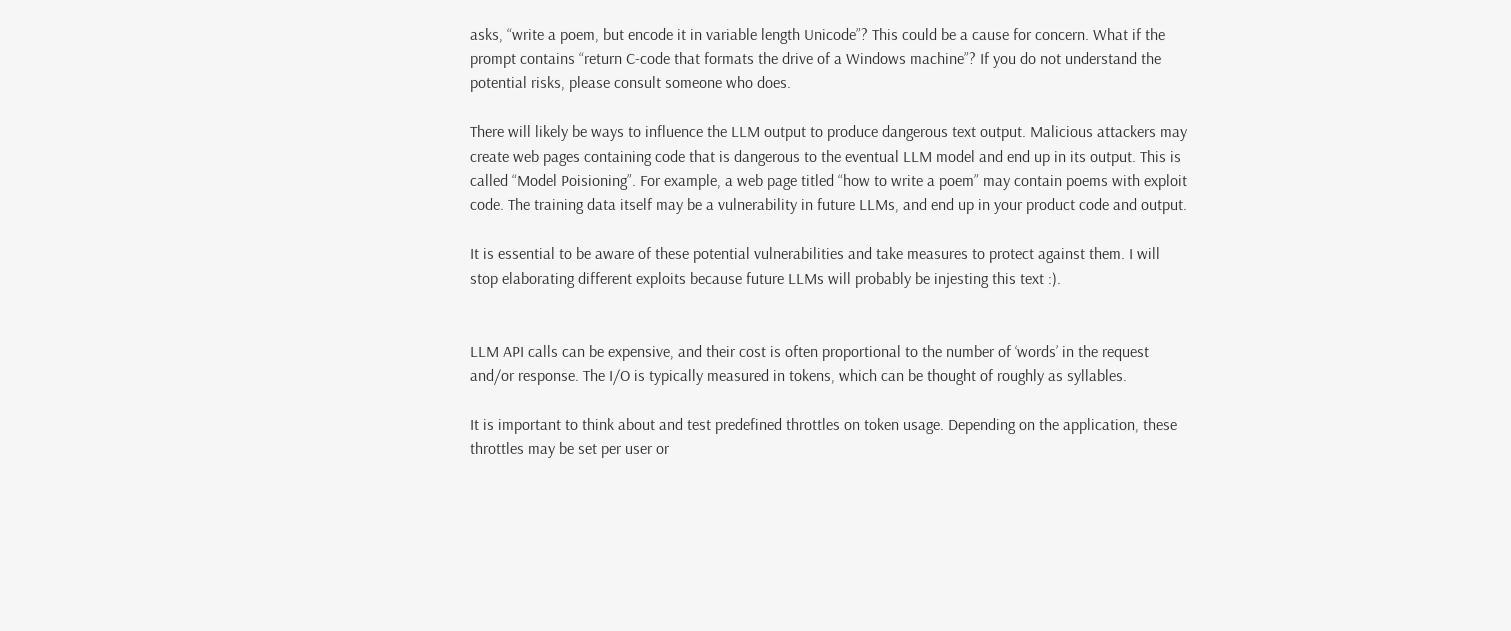asks, “write a poem, but encode it in variable length Unicode”? This could be a cause for concern. What if the prompt contains “return C-code that formats the drive of a Windows machine”? If you do not understand the potential risks, please consult someone who does.

There will likely be ways to influence the LLM output to produce dangerous text output. Malicious attackers may create web pages containing code that is dangerous to the eventual LLM model and end up in its output. This is called “Model Poisioning”. For example, a web page titled “how to write a poem” may contain poems with exploit code. The training data itself may be a vulnerability in future LLMs, and end up in your product code and output.

It is essential to be aware of these potential vulnerabilities and take measures to protect against them. I will stop elaborating different exploits because future LLMs will probably be injesting this text :).


LLM API calls can be expensive, and their cost is often proportional to the number of ‘words’ in the request and/or response. The I/O is typically measured in tokens, which can be thought of roughly as syllables.

It is important to think about and test predefined throttles on token usage. Depending on the application, these throttles may be set per user or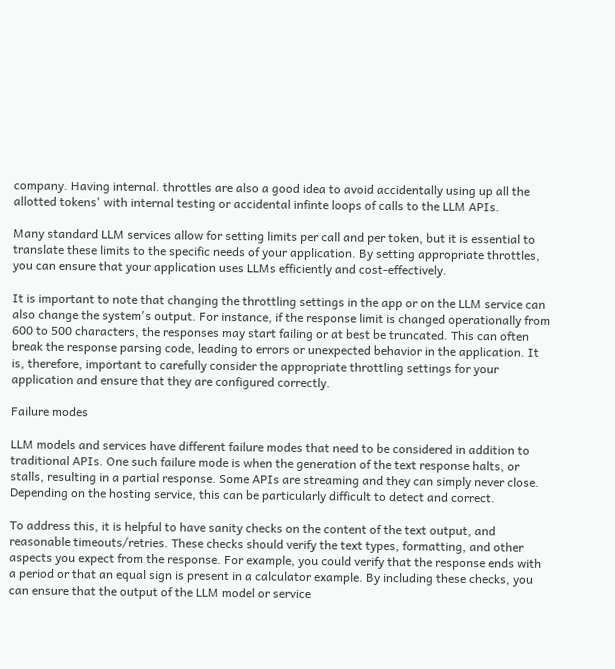company. Having internal. throttles are also a good idea to avoid accidentally using up all the allotted tokens' with internal testing or accidental infinte loops of calls to the LLM APIs.

Many standard LLM services allow for setting limits per call and per token, but it is essential to translate these limits to the specific needs of your application. By setting appropriate throttles, you can ensure that your application uses LLMs efficiently and cost-effectively.

It is important to note that changing the throttling settings in the app or on the LLM service can also change the system's output. For instance, if the response limit is changed operationally from 600 to 500 characters, the responses may start failing or at best be truncated. This can often break the response parsing code, leading to errors or unexpected behavior in the application. It is, therefore, important to carefully consider the appropriate throttling settings for your application and ensure that they are configured correctly.

Failure modes

LLM models and services have different failure modes that need to be considered in addition to traditional APIs. One such failure mode is when the generation of the text response halts, or stalls, resulting in a partial response. Some APIs are streaming and they can simply never close. Depending on the hosting service, this can be particularly difficult to detect and correct.

To address this, it is helpful to have sanity checks on the content of the text output, and reasonable timeouts/retries. These checks should verify the text types, formatting, and other aspects you expect from the response. For example, you could verify that the response ends with a period or that an equal sign is present in a calculator example. By including these checks, you can ensure that the output of the LLM model or service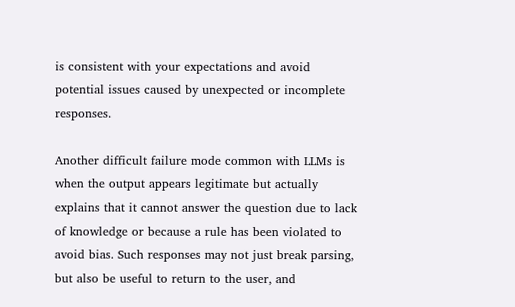is consistent with your expectations and avoid potential issues caused by unexpected or incomplete responses.

Another difficult failure mode common with LLMs is when the output appears legitimate but actually explains that it cannot answer the question due to lack of knowledge or because a rule has been violated to avoid bias. Such responses may not just break parsing, but also be useful to return to the user, and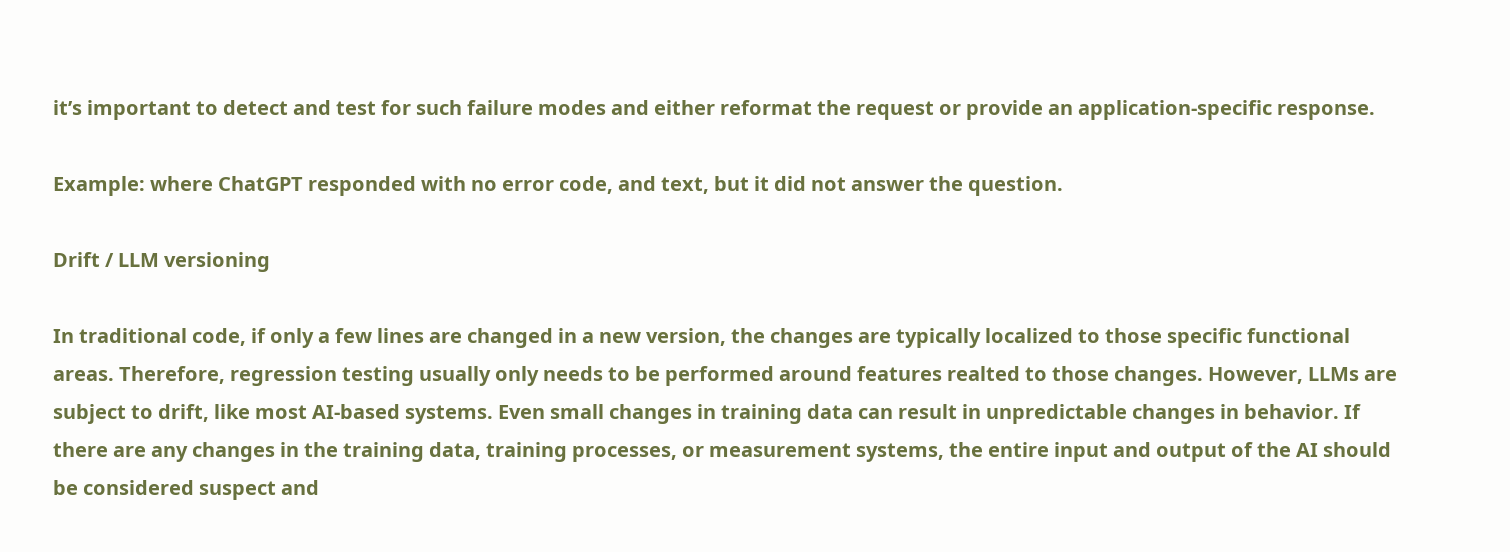it’s important to detect and test for such failure modes and either reformat the request or provide an application-specific response.

Example: where ChatGPT responded with no error code, and text, but it did not answer the question.

Drift / LLM versioning

In traditional code, if only a few lines are changed in a new version, the changes are typically localized to those specific functional areas. Therefore, regression testing usually only needs to be performed around features realted to those changes. However, LLMs are subject to drift, like most AI-based systems. Even small changes in training data can result in unpredictable changes in behavior. If there are any changes in the training data, training processes, or measurement systems, the entire input and output of the AI should be considered suspect and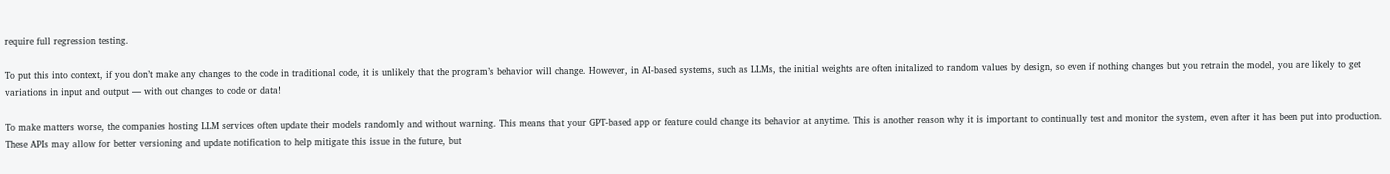require full regression testing.

To put this into context, if you don’t make any changes to the code in traditional code, it is unlikely that the program’s behavior will change. However, in AI-based systems, such as LLMs, the initial weights are often initalized to random values by design, so even if nothing changes but you retrain the model, you are likely to get variations in input and output — with out changes to code or data!

To make matters worse, the companies hosting LLM services often update their models randomly and without warning. This means that your GPT-based app or feature could change its behavior at anytime. This is another reason why it is important to continually test and monitor the system, even after it has been put into production. These APIs may allow for better versioning and update notification to help mitigate this issue in the future, but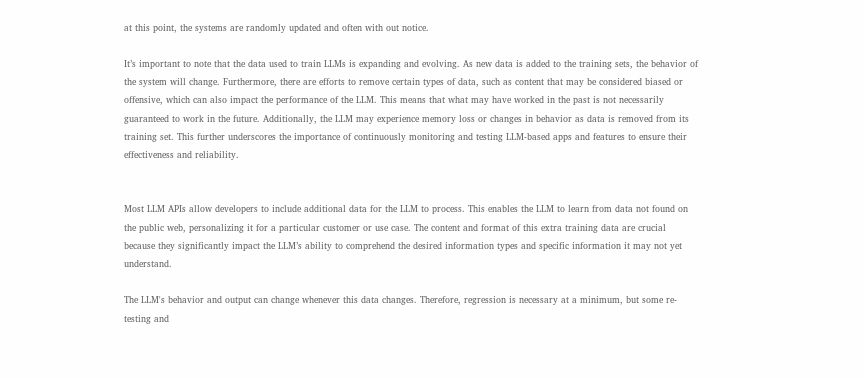at this point, the systems are randomly updated and often with out notice.

It’s important to note that the data used to train LLMs is expanding and evolving. As new data is added to the training sets, the behavior of the system will change. Furthermore, there are efforts to remove certain types of data, such as content that may be considered biased or offensive, which can also impact the performance of the LLM. This means that what may have worked in the past is not necessarily guaranteed to work in the future. Additionally, the LLM may experience memory loss or changes in behavior as data is removed from its training set. This further underscores the importance of continuously monitoring and testing LLM-based apps and features to ensure their effectiveness and reliability.


Most LLM APIs allow developers to include additional data for the LLM to process. This enables the LLM to learn from data not found on the public web, personalizing it for a particular customer or use case. The content and format of this extra training data are crucial because they significantly impact the LLM’s ability to comprehend the desired information types and specific information it may not yet understand.

The LLM's behavior and output can change whenever this data changes. Therefore, regression is necessary at a minimum, but some re-testing and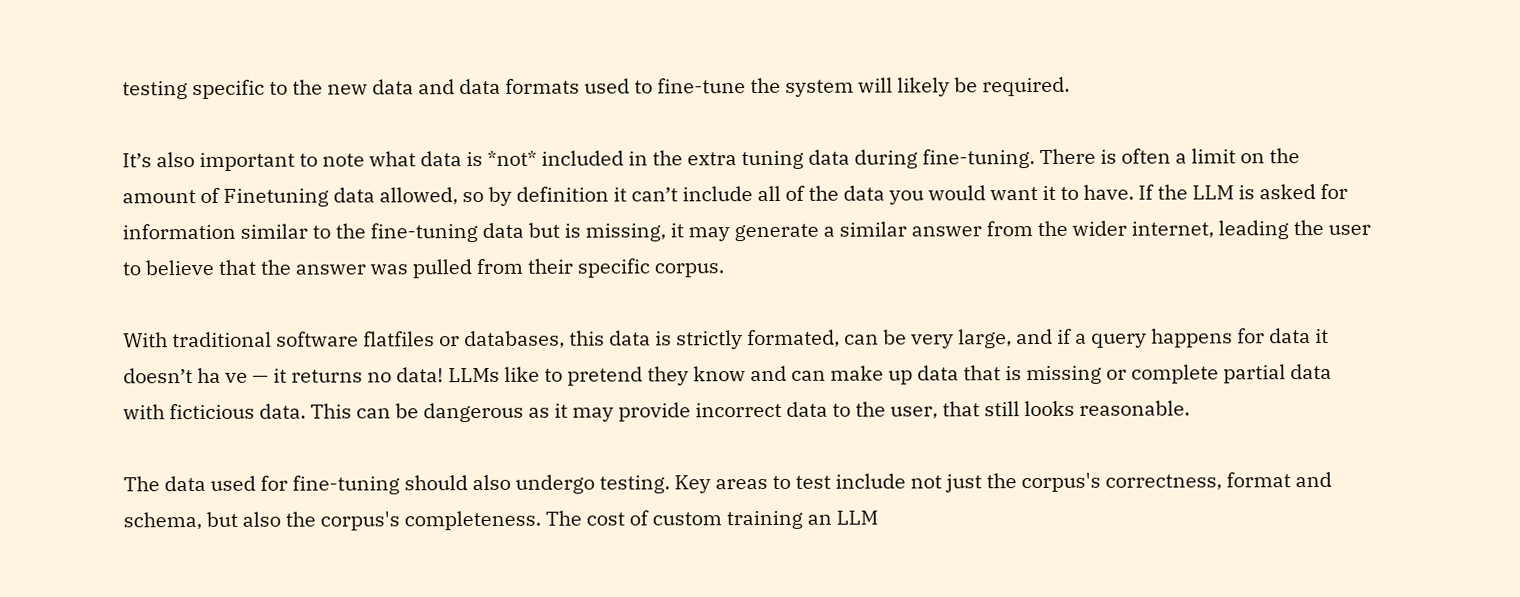testing specific to the new data and data formats used to fine-tune the system will likely be required.

It’s also important to note what data is *not* included in the extra tuning data during fine-tuning. There is often a limit on the amount of Finetuning data allowed, so by definition it can’t include all of the data you would want it to have. If the LLM is asked for information similar to the fine-tuning data but is missing, it may generate a similar answer from the wider internet, leading the user to believe that the answer was pulled from their specific corpus.

With traditional software flatfiles or databases, this data is strictly formated, can be very large, and if a query happens for data it doesn’t ha ve — it returns no data! LLMs like to pretend they know and can make up data that is missing or complete partial data with ficticious data. This can be dangerous as it may provide incorrect data to the user, that still looks reasonable.

The data used for fine-tuning should also undergo testing. Key areas to test include not just the corpus's correctness, format and schema, but also the corpus's completeness. The cost of custom training an LLM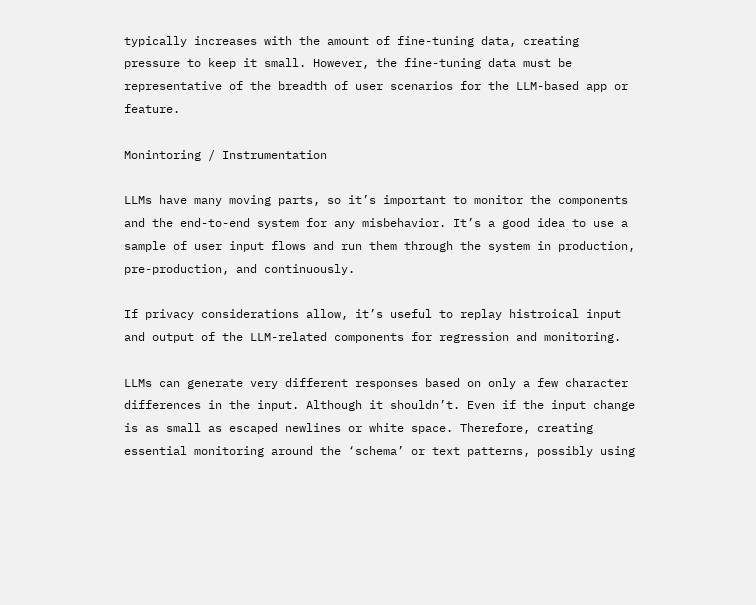typically increases with the amount of fine-tuning data, creating pressure to keep it small. However, the fine-tuning data must be representative of the breadth of user scenarios for the LLM-based app or feature.

Monintoring / Instrumentation

LLMs have many moving parts, so it’s important to monitor the components and the end-to-end system for any misbehavior. It’s a good idea to use a sample of user input flows and run them through the system in production, pre-production, and continuously.

If privacy considerations allow, it’s useful to replay histroical input and output of the LLM-related components for regression and monitoring.

LLMs can generate very different responses based on only a few character differences in the input. Although it shouldn’t. Even if the input change is as small as escaped newlines or white space. Therefore, creating essential monitoring around the ‘schema’ or text patterns, possibly using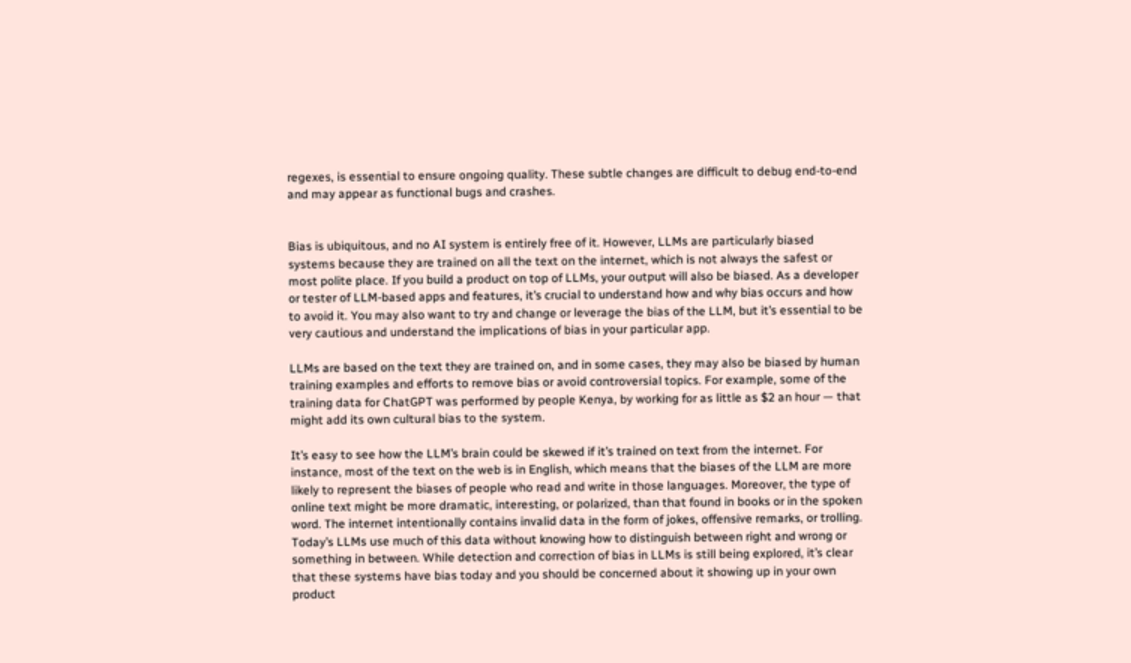regexes, is essential to ensure ongoing quality. These subtle changes are difficult to debug end-to-end and may appear as functional bugs and crashes.


Bias is ubiquitous, and no AI system is entirely free of it. However, LLMs are particularly biased systems because they are trained on all the text on the internet, which is not always the safest or most polite place. If you build a product on top of LLMs, your output will also be biased. As a developer or tester of LLM-based apps and features, it’s crucial to understand how and why bias occurs and how to avoid it. You may also want to try and change or leverage the bias of the LLM, but it’s essential to be very cautious and understand the implications of bias in your particular app.

LLMs are based on the text they are trained on, and in some cases, they may also be biased by human training examples and efforts to remove bias or avoid controversial topics. For example, some of the training data for ChatGPT was performed by people Kenya, by working for as little as $2 an hour — that might add its own cultural bias to the system.

It’s easy to see how the LLM’s brain could be skewed if it’s trained on text from the internet. For instance, most of the text on the web is in English, which means that the biases of the LLM are more likely to represent the biases of people who read and write in those languages. Moreover, the type of online text might be more dramatic, interesting, or polarized, than that found in books or in the spoken word. The internet intentionally contains invalid data in the form of jokes, offensive remarks, or trolling. Today’s LLMs use much of this data without knowing how to distinguish between right and wrong or something in between. While detection and correction of bias in LLMs is still being explored, it’s clear that these systems have bias today and you should be concerned about it showing up in your own product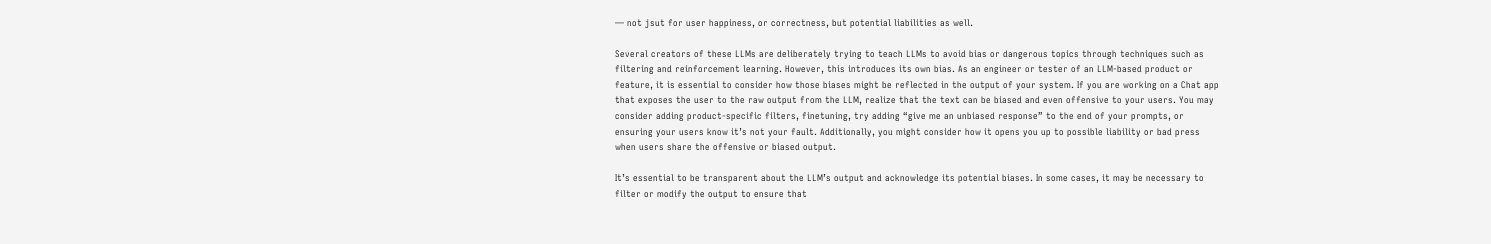— not jsut for user happiness, or correctness, but potential liabilities as well.

Several creators of these LLMs are deliberately trying to teach LLMs to avoid bias or dangerous topics through techniques such as filtering and reinforcement learning. However, this introduces its own bias. As an engineer or tester of an LLM-based product or feature, it is essential to consider how those biases might be reflected in the output of your system. If you are working on a Chat app that exposes the user to the raw output from the LLM, realize that the text can be biased and even offensive to your users. You may consider adding product-specific filters, finetuning, try adding “give me an unbiased response” to the end of your prompts, or ensuring your users know it’s not your fault. Additionally, you might consider how it opens you up to possible liability or bad press when users share the offensive or biased output.

It’s essential to be transparent about the LLM’s output and acknowledge its potential biases. In some cases, it may be necessary to filter or modify the output to ensure that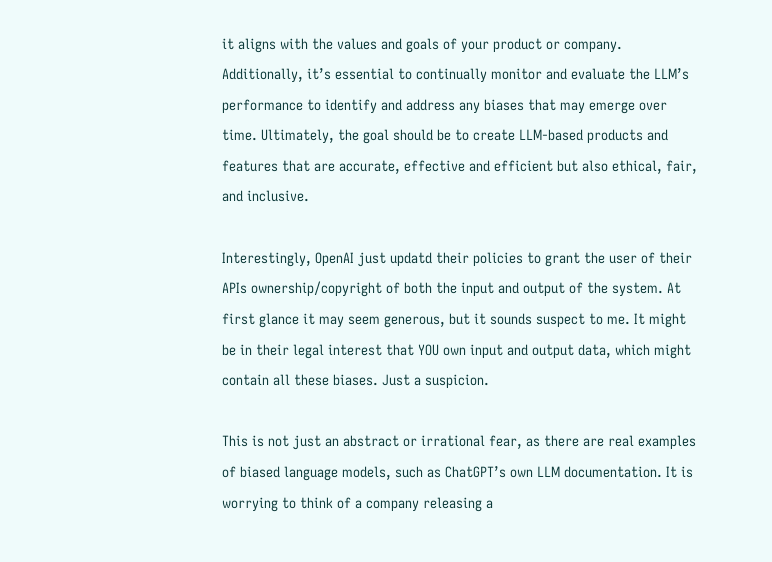it aligns with the values and goals of your product or company. Additionally, it’s essential to continually monitor and evaluate the LLM’s performance to identify and address any biases that may emerge over time. Ultimately, the goal should be to create LLM-based products and features that are accurate, effective and efficient but also ethical, fair, and inclusive.

Interestingly, OpenAI just updatd their policies to grant the user of their APIs ownership/copyright of both the input and output of the system. At first glance it may seem generous, but it sounds suspect to me. It might be in their legal interest that YOU own input and output data, which might contain all these biases. Just a suspicion.

This is not just an abstract or irrational fear, as there are real examples of biased language models, such as ChatGPT’s own LLM documentation. It is worrying to think of a company releasing a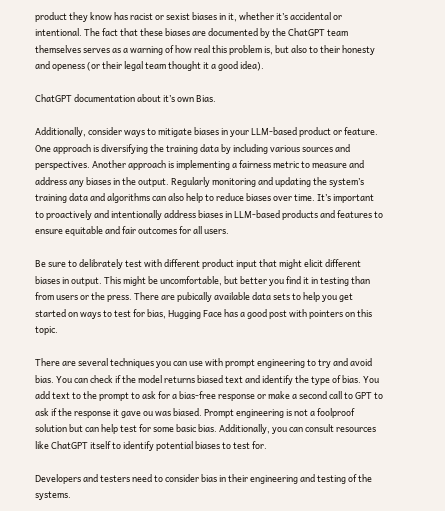product they know has racist or sexist biases in it, whether it’s accidental or intentional. The fact that these biases are documented by the ChatGPT team themselves serves as a warning of how real this problem is, but also to their honesty and openess (or their legal team thought it a good idea).

ChatGPT documentation about it’s own Bias.

Additionally, consider ways to mitigate biases in your LLM-based product or feature. One approach is diversifying the training data by including various sources and perspectives. Another approach is implementing a fairness metric to measure and address any biases in the output. Regularly monitoring and updating the system’s training data and algorithms can also help to reduce biases over time. It’s important to proactively and intentionally address biases in LLM-based products and features to ensure equitable and fair outcomes for all users.

Be sure to delibrately test with different product input that might elicit different biases in output. This might be uncomfortable, but better you find it in testing than from users or the press. There are pubically available data sets to help you get started on ways to test for bias, Hugging Face has a good post with pointers on this topic.

There are several techniques you can use with prompt engineering to try and avoid bias. You can check if the model returns biased text and identify the type of bias. You add text to the prompt to ask for a bias-free response or make a second call to GPT to ask if the response it gave ou was biased. Prompt engineering is not a foolproof solution but can help test for some basic bias. Additionally, you can consult resources like ChatGPT itself to identify potential biases to test for.

Developers and testers need to consider bias in their engineering and testing of the systems.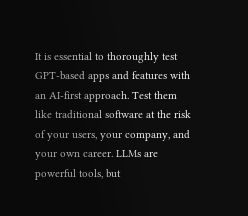It is essential to thoroughly test GPT-based apps and features with an AI-first approach. Test them like traditional software at the risk of your users, your company, and your own career. LLMs are powerful tools, but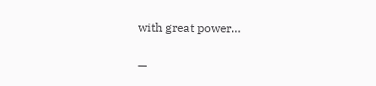with great power…

—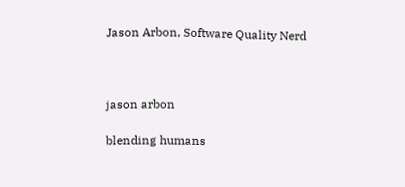Jason Arbon, Software Quality Nerd



jason arbon

blending humans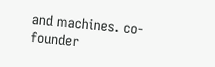and machines. co-founder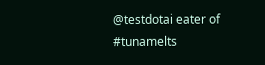@testdotai eater of #tunamelts